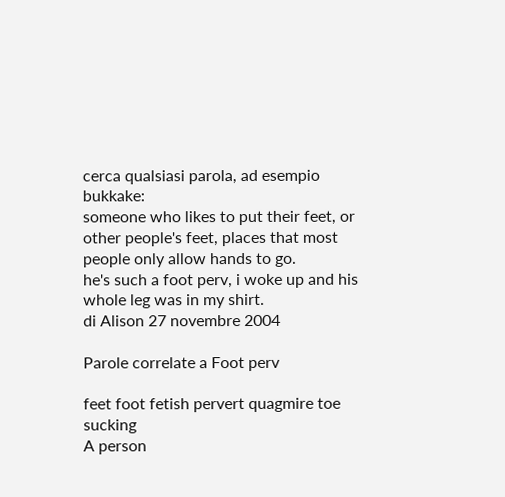cerca qualsiasi parola, ad esempio bukkake:
someone who likes to put their feet, or other people's feet, places that most people only allow hands to go.
he's such a foot perv, i woke up and his whole leg was in my shirt.
di Alison 27 novembre 2004

Parole correlate a Foot perv

feet foot fetish pervert quagmire toe sucking
A person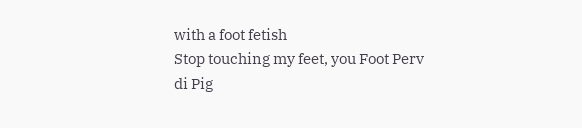with a foot fetish
Stop touching my feet, you Foot Perv
di Pig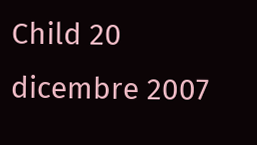Child 20 dicembre 2007